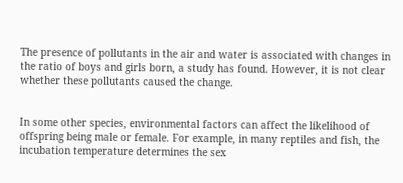The presence of pollutants in the air and water is associated with changes in the ratio of boys and girls born, a study has found. However, it is not clear whether these pollutants caused the change.


In some other species, environmental factors can affect the likelihood of offspring being male or female. For example, in many reptiles and fish, the incubation temperature determines the sex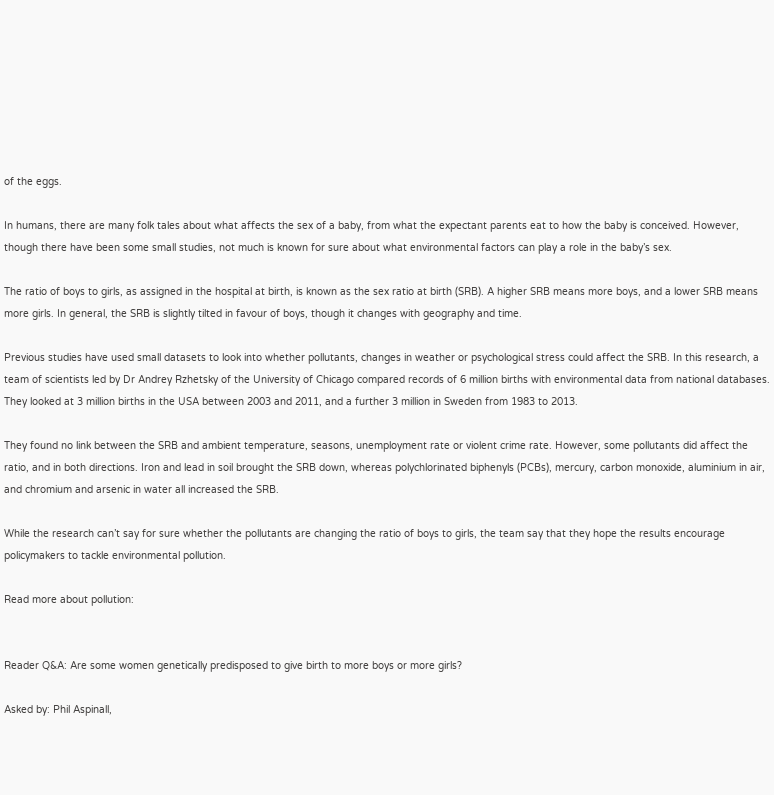of the eggs.

In humans, there are many folk tales about what affects the sex of a baby, from what the expectant parents eat to how the baby is conceived. However, though there have been some small studies, not much is known for sure about what environmental factors can play a role in the baby’s sex.

The ratio of boys to girls, as assigned in the hospital at birth, is known as the sex ratio at birth (SRB). A higher SRB means more boys, and a lower SRB means more girls. In general, the SRB is slightly tilted in favour of boys, though it changes with geography and time.

Previous studies have used small datasets to look into whether pollutants, changes in weather or psychological stress could affect the SRB. In this research, a team of scientists led by Dr Andrey Rzhetsky of the University of Chicago compared records of 6 million births with environmental data from national databases. They looked at 3 million births in the USA between 2003 and 2011, and a further 3 million in Sweden from 1983 to 2013.

They found no link between the SRB and ambient temperature, seasons, unemployment rate or violent crime rate. However, some pollutants did affect the ratio, and in both directions. Iron and lead in soil brought the SRB down, whereas polychlorinated biphenyls (PCBs), mercury, carbon monoxide, aluminium in air, and chromium and arsenic in water all increased the SRB.

While the research can’t say for sure whether the pollutants are changing the ratio of boys to girls, the team say that they hope the results encourage policymakers to tackle environmental pollution.

Read more about pollution:


Reader Q&A: Are some women genetically predisposed to give birth to more boys or more girls?

Asked by: Phil Aspinall,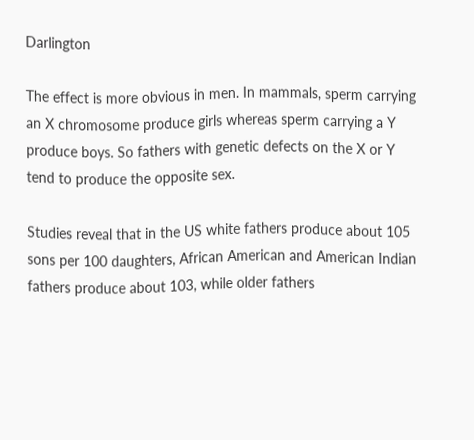Darlington

The effect is more obvious in men. In mammals, sperm carrying an X chromosome produce girls whereas sperm carrying a Y produce boys. So fathers with genetic defects on the X or Y tend to produce the opposite sex.

Studies reveal that in the US white fathers produce about 105 sons per 100 daughters, African American and American Indian fathers produce about 103, while older fathers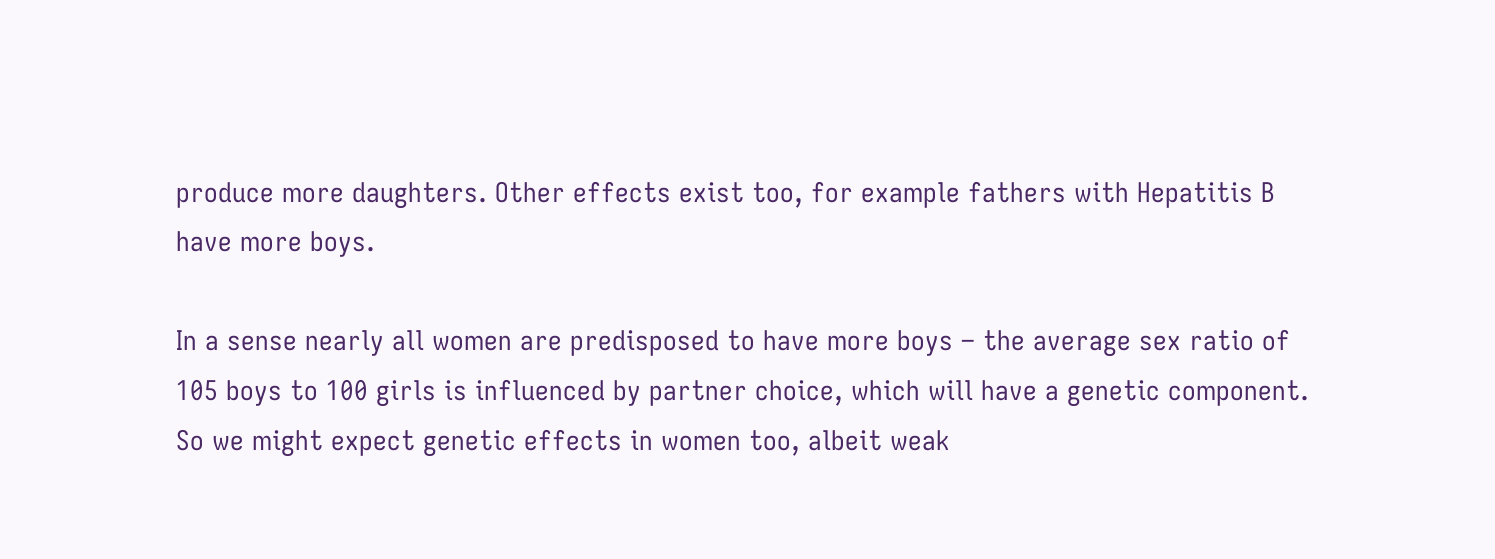produce more daughters. Other effects exist too, for example fathers with Hepatitis B have more boys.

In a sense nearly all women are predisposed to have more boys – the average sex ratio of 105 boys to 100 girls is influenced by partner choice, which will have a genetic component. So we might expect genetic effects in women too, albeit weak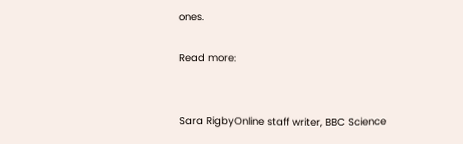ones.

Read more:


Sara RigbyOnline staff writer, BBC Science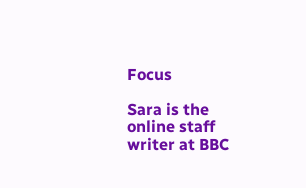Focus

Sara is the online staff writer at BBC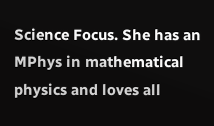Science Focus. She has an MPhys in mathematical physics and loves all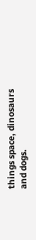things space, dinosaurs and dogs.